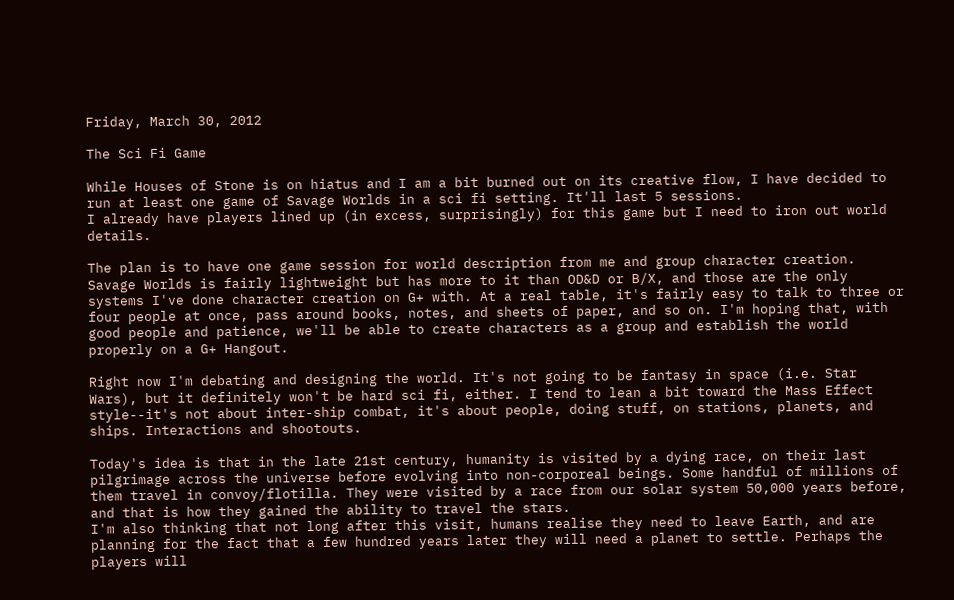Friday, March 30, 2012

The Sci Fi Game

While Houses of Stone is on hiatus and I am a bit burned out on its creative flow, I have decided to run at least one game of Savage Worlds in a sci fi setting. It'll last 5 sessions.
I already have players lined up (in excess, surprisingly) for this game but I need to iron out world details.

The plan is to have one game session for world description from me and group character creation. Savage Worlds is fairly lightweight but has more to it than OD&D or B/X, and those are the only systems I've done character creation on G+ with. At a real table, it's fairly easy to talk to three or four people at once, pass around books, notes, and sheets of paper, and so on. I'm hoping that, with good people and patience, we'll be able to create characters as a group and establish the world properly on a G+ Hangout.

Right now I'm debating and designing the world. It's not going to be fantasy in space (i.e. Star Wars), but it definitely won't be hard sci fi, either. I tend to lean a bit toward the Mass Effect style--it's not about inter-ship combat, it's about people, doing stuff, on stations, planets, and ships. Interactions and shootouts.

Today's idea is that in the late 21st century, humanity is visited by a dying race, on their last pilgrimage across the universe before evolving into non-corporeal beings. Some handful of millions of them travel in convoy/flotilla. They were visited by a race from our solar system 50,000 years before, and that is how they gained the ability to travel the stars.
I'm also thinking that not long after this visit, humans realise they need to leave Earth, and are planning for the fact that a few hundred years later they will need a planet to settle. Perhaps the players will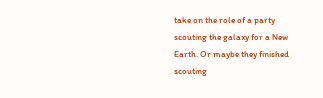take on the role of a party scouting the galaxy for a New Earth. Or maybe they finished scouting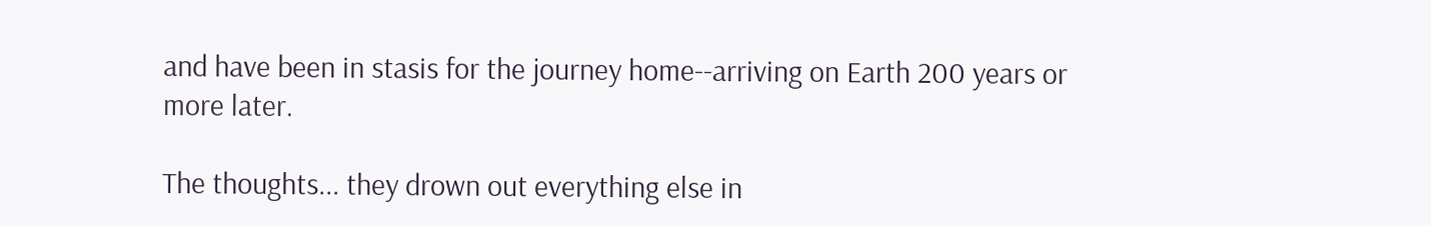and have been in stasis for the journey home--arriving on Earth 200 years or more later.

The thoughts... they drown out everything else in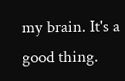my brain. It's a good thing.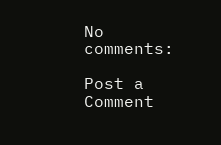No comments:

Post a Comment